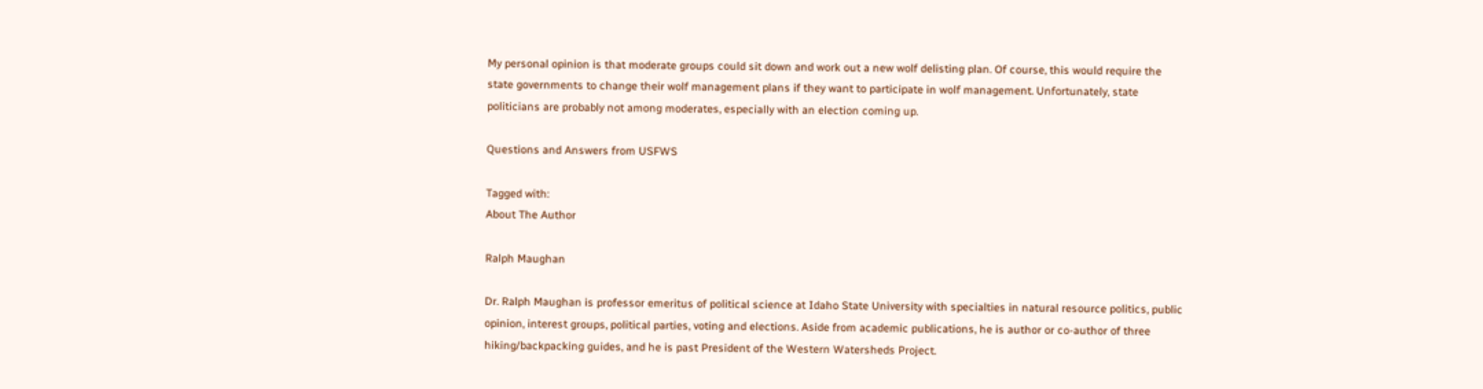My personal opinion is that moderate groups could sit down and work out a new wolf delisting plan. Of course, this would require the state governments to change their wolf management plans if they want to participate in wolf management. Unfortunately, state politicians are probably not among moderates, especially with an election coming up.

Questions and Answers from USFWS

Tagged with:
About The Author

Ralph Maughan

Dr. Ralph Maughan is professor emeritus of political science at Idaho State University with specialties in natural resource politics, public opinion, interest groups, political parties, voting and elections. Aside from academic publications, he is author or co-author of three hiking/backpacking guides, and he is past President of the Western Watersheds Project.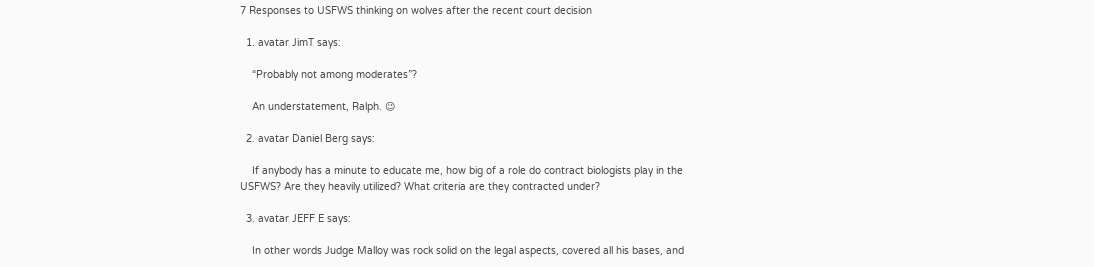7 Responses to USFWS thinking on wolves after the recent court decision

  1. avatar JimT says:

    “Probably not among moderates”?

    An understatement, Ralph. 😉

  2. avatar Daniel Berg says:

    If anybody has a minute to educate me, how big of a role do contract biologists play in the USFWS? Are they heavily utilized? What criteria are they contracted under?

  3. avatar JEFF E says:

    In other words Judge Malloy was rock solid on the legal aspects, covered all his bases, and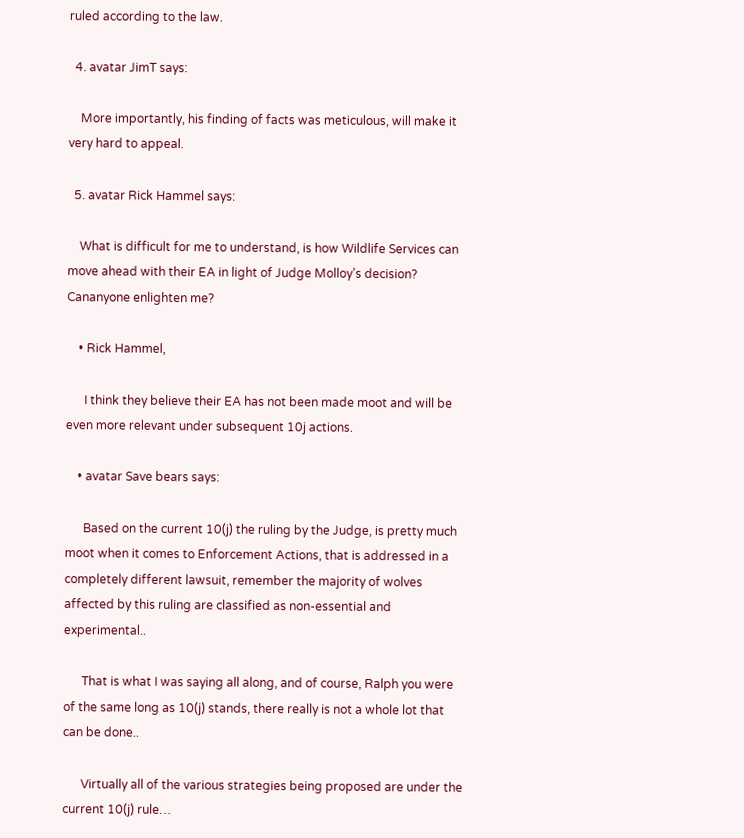ruled according to the law.

  4. avatar JimT says:

    More importantly, his finding of facts was meticulous, will make it very hard to appeal.

  5. avatar Rick Hammel says:

    What is difficult for me to understand, is how Wildlife Services can move ahead with their EA in light of Judge Molloy’s decision? Cananyone enlighten me?

    • Rick Hammel,

      I think they believe their EA has not been made moot and will be even more relevant under subsequent 10j actions.

    • avatar Save bears says:

      Based on the current 10(j) the ruling by the Judge, is pretty much moot when it comes to Enforcement Actions, that is addressed in a completely different lawsuit, remember the majority of wolves affected by this ruling are classified as non-essential and experimental..

      That is what I was saying all along, and of course, Ralph you were of the same long as 10(j) stands, there really is not a whole lot that can be done..

      Virtually all of the various strategies being proposed are under the current 10(j) rule…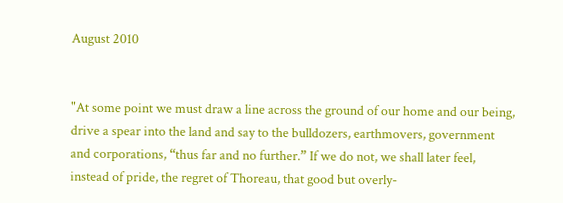August 2010


"At some point we must draw a line across the ground of our home and our being, drive a spear into the land and say to the bulldozers, earthmovers, government and corporations, “thus far and no further.” If we do not, we shall later feel, instead of pride, the regret of Thoreau, that good but overly-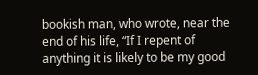bookish man, who wrote, near the end of his life, “If I repent of anything it is likely to be my good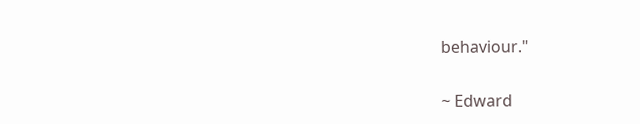behaviour."

~ Edward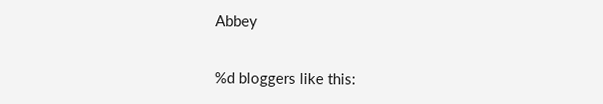Abbey

%d bloggers like this: